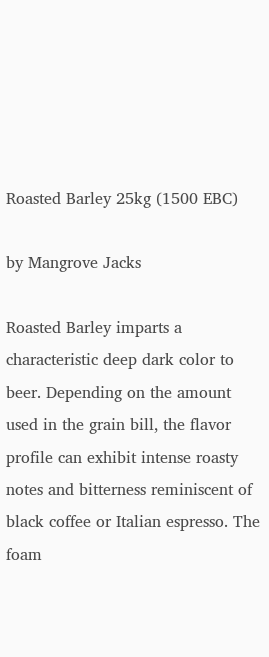Roasted Barley 25kg (1500 EBC)

by Mangrove Jacks

Roasted Barley imparts a characteristic deep dark color to beer. Depending on the amount used in the grain bill, the flavor profile can exhibit intense roasty notes and bitterness reminiscent of black coffee or Italian espresso. The foam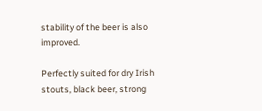stability of the beer is also improved.

Perfectly suited for dry Irish stouts, black beer, strong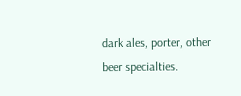dark ales, porter, other beer specialties.